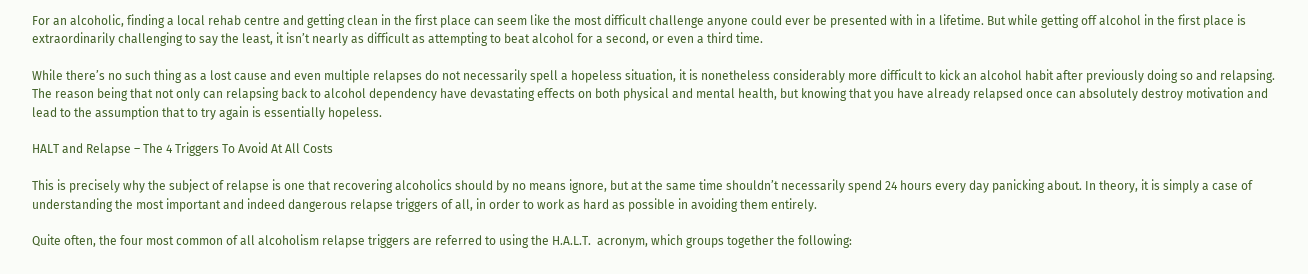For an alcoholic, finding a local rehab centre and getting clean in the first place can seem like the most difficult challenge anyone could ever be presented with in a lifetime. But while getting off alcohol in the first place is extraordinarily challenging to say the least, it isn’t nearly as difficult as attempting to beat alcohol for a second, or even a third time.

While there’s no such thing as a lost cause and even multiple relapses do not necessarily spell a hopeless situation, it is nonetheless considerably more difficult to kick an alcohol habit after previously doing so and relapsing. The reason being that not only can relapsing back to alcohol dependency have devastating effects on both physical and mental health, but knowing that you have already relapsed once can absolutely destroy motivation and lead to the assumption that to try again is essentially hopeless.

HALT and Relapse – The 4 Triggers To Avoid At All Costs

This is precisely why the subject of relapse is one that recovering alcoholics should by no means ignore, but at the same time shouldn’t necessarily spend 24 hours every day panicking about. In theory, it is simply a case of understanding the most important and indeed dangerous relapse triggers of all, in order to work as hard as possible in avoiding them entirely.

Quite often, the four most common of all alcoholism relapse triggers are referred to using the H.A.L.T.  acronym, which groups together the following: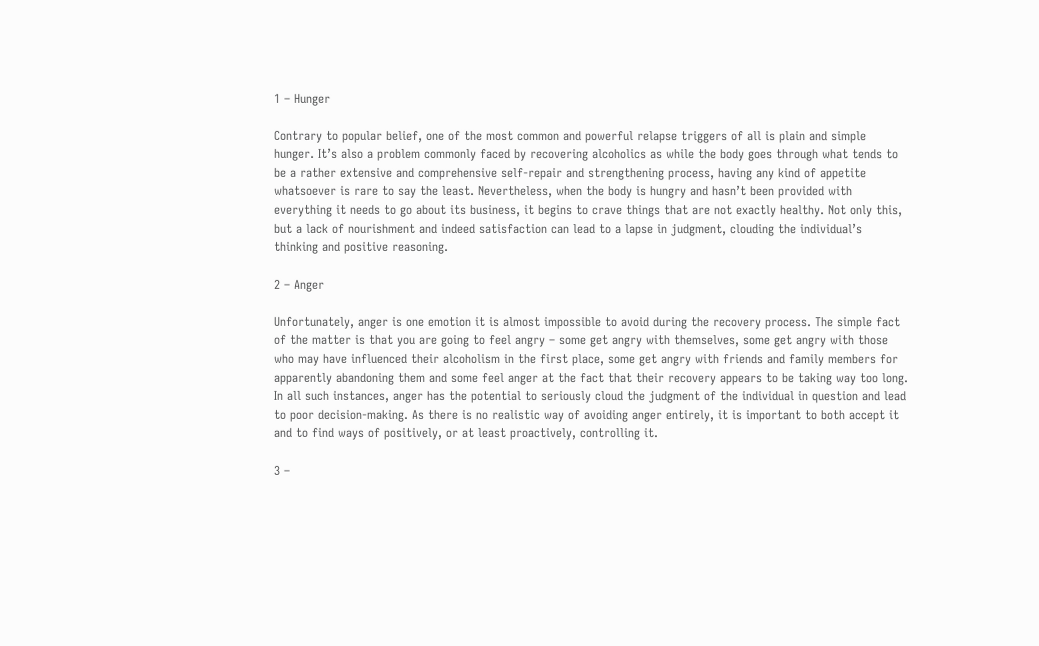1 – Hunger

Contrary to popular belief, one of the most common and powerful relapse triggers of all is plain and simple hunger. It’s also a problem commonly faced by recovering alcoholics as while the body goes through what tends to be a rather extensive and comprehensive self-repair and strengthening process, having any kind of appetite whatsoever is rare to say the least. Nevertheless, when the body is hungry and hasn’t been provided with everything it needs to go about its business, it begins to crave things that are not exactly healthy. Not only this, but a lack of nourishment and indeed satisfaction can lead to a lapse in judgment, clouding the individual’s thinking and positive reasoning.

2 – Anger

Unfortunately, anger is one emotion it is almost impossible to avoid during the recovery process. The simple fact of the matter is that you are going to feel angry – some get angry with themselves, some get angry with those who may have influenced their alcoholism in the first place, some get angry with friends and family members for apparently abandoning them and some feel anger at the fact that their recovery appears to be taking way too long. In all such instances, anger has the potential to seriously cloud the judgment of the individual in question and lead to poor decision-making. As there is no realistic way of avoiding anger entirely, it is important to both accept it and to find ways of positively, or at least proactively, controlling it.

3 –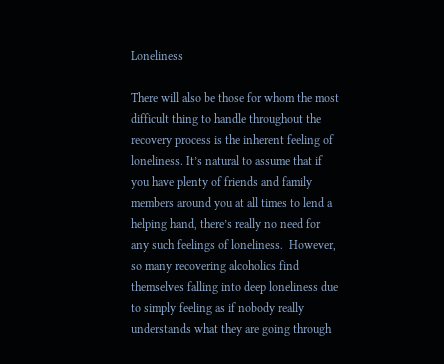Loneliness

There will also be those for whom the most difficult thing to handle throughout the recovery process is the inherent feeling of loneliness. It’s natural to assume that if you have plenty of friends and family members around you at all times to lend a helping hand, there’s really no need for any such feelings of loneliness.  However, so many recovering alcoholics find themselves falling into deep loneliness due to simply feeling as if nobody really understands what they are going through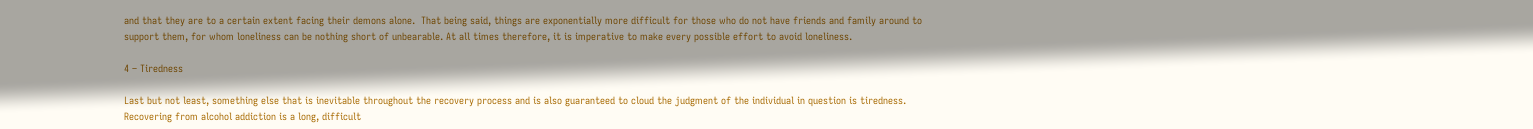and that they are to a certain extent facing their demons alone.  That being said, things are exponentially more difficult for those who do not have friends and family around to support them, for whom loneliness can be nothing short of unbearable. At all times therefore, it is imperative to make every possible effort to avoid loneliness.

4 – Tiredness

Last but not least, something else that is inevitable throughout the recovery process and is also guaranteed to cloud the judgment of the individual in question is tiredness. Recovering from alcohol addiction is a long, difficult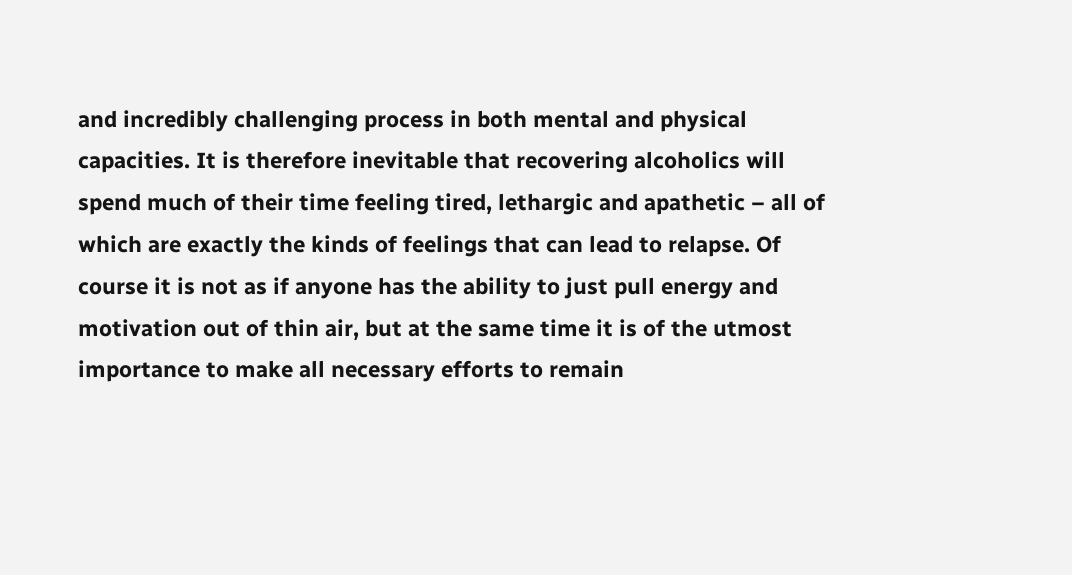and incredibly challenging process in both mental and physical capacities. It is therefore inevitable that recovering alcoholics will spend much of their time feeling tired, lethargic and apathetic – all of which are exactly the kinds of feelings that can lead to relapse. Of course it is not as if anyone has the ability to just pull energy and motivation out of thin air, but at the same time it is of the utmost importance to make all necessary efforts to remain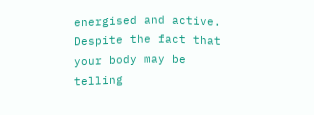energised and active.  Despite the fact that your body may be telling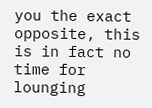you the exact opposite, this is in fact no time for lounging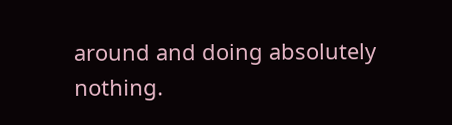around and doing absolutely nothing.